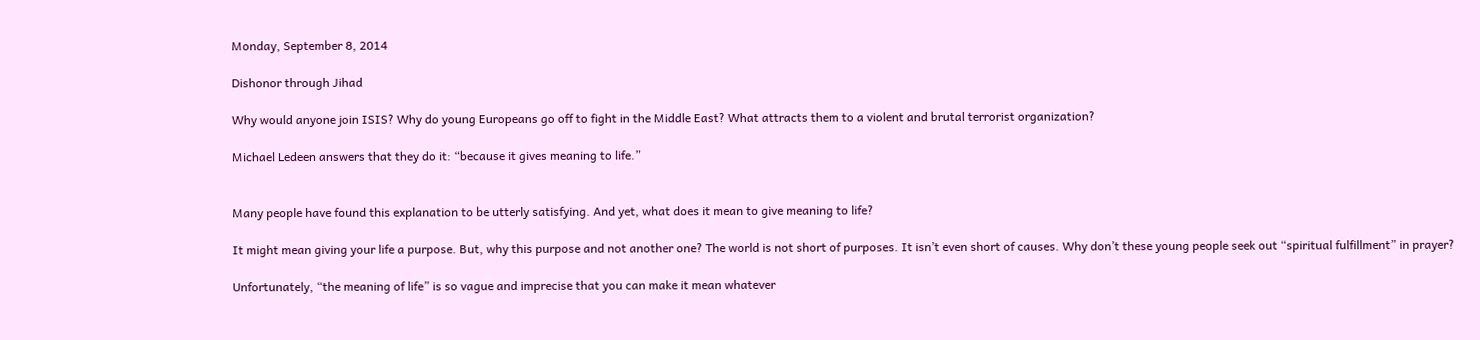Monday, September 8, 2014

Dishonor through Jihad

Why would anyone join ISIS? Why do young Europeans go off to fight in the Middle East? What attracts them to a violent and brutal terrorist organization?

Michael Ledeen answers that they do it: “because it gives meaning to life.”


Many people have found this explanation to be utterly satisfying. And yet, what does it mean to give meaning to life?

It might mean giving your life a purpose. But, why this purpose and not another one? The world is not short of purposes. It isn’t even short of causes. Why don’t these young people seek out “spiritual fulfillment” in prayer?

Unfortunately, “the meaning of life” is so vague and imprecise that you can make it mean whatever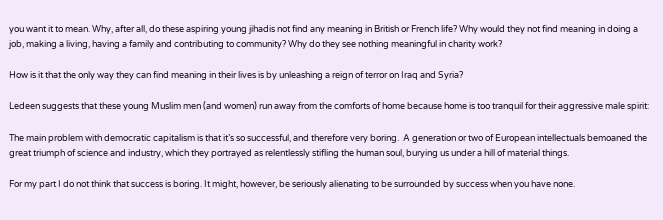you want it to mean. Why, after all, do these aspiring young jihadis not find any meaning in British or French life? Why would they not find meaning in doing a job, making a living, having a family and contributing to community? Why do they see nothing meaningful in charity work?

How is it that the only way they can find meaning in their lives is by unleashing a reign of terror on Iraq and Syria?

Ledeen suggests that these young Muslim men (and women) run away from the comforts of home because home is too tranquil for their aggressive male spirit:

The main problem with democratic capitalism is that it’s so successful, and therefore very boring.  A generation or two of European intellectuals bemoaned the great triumph of science and industry, which they portrayed as relentlessly stifling the human soul, burying us under a hill of material things.

For my part I do not think that success is boring. It might, however, be seriously alienating to be surrounded by success when you have none.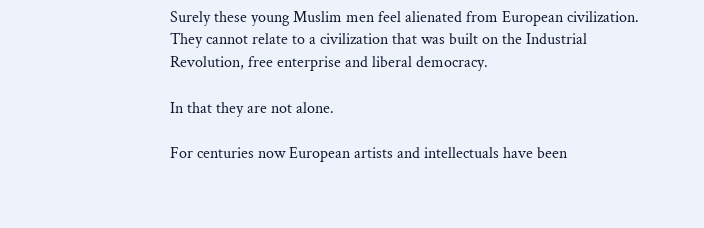Surely these young Muslim men feel alienated from European civilization. They cannot relate to a civilization that was built on the Industrial Revolution, free enterprise and liberal democracy.

In that they are not alone.

For centuries now European artists and intellectuals have been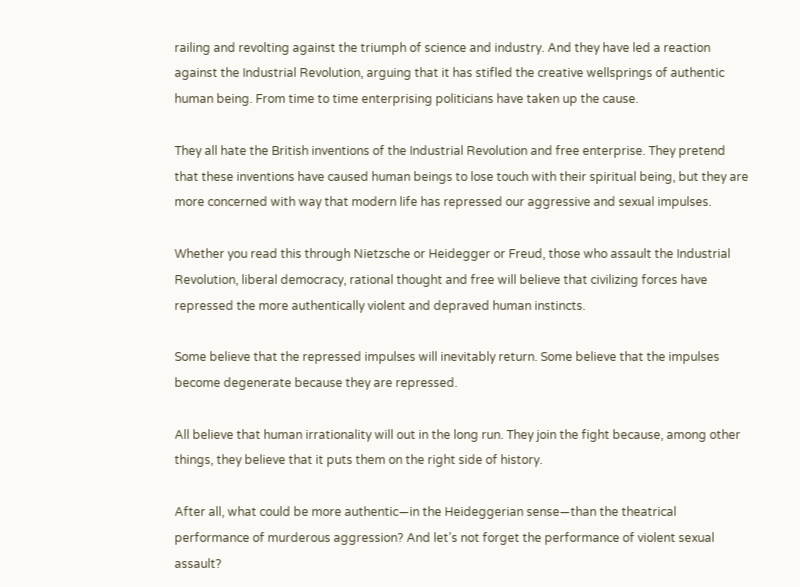railing and revolting against the triumph of science and industry. And they have led a reaction against the Industrial Revolution, arguing that it has stifled the creative wellsprings of authentic human being. From time to time enterprising politicians have taken up the cause.

They all hate the British inventions of the Industrial Revolution and free enterprise. They pretend that these inventions have caused human beings to lose touch with their spiritual being, but they are more concerned with way that modern life has repressed our aggressive and sexual impulses.

Whether you read this through Nietzsche or Heidegger or Freud, those who assault the Industrial Revolution, liberal democracy, rational thought and free will believe that civilizing forces have repressed the more authentically violent and depraved human instincts.

Some believe that the repressed impulses will inevitably return. Some believe that the impulses become degenerate because they are repressed.

All believe that human irrationality will out in the long run. They join the fight because, among other things, they believe that it puts them on the right side of history.

After all, what could be more authentic—in the Heideggerian sense—than the theatrical performance of murderous aggression? And let’s not forget the performance of violent sexual assault?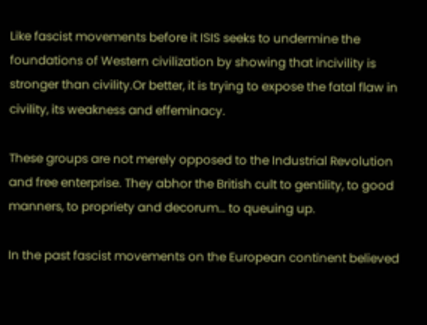Like fascist movements before it ISIS seeks to undermine the foundations of Western civilization by showing that incivility is stronger than civility.Or better, it is trying to expose the fatal flaw in civility, its weakness and effeminacy.

These groups are not merely opposed to the Industrial Revolution and free enterprise. They abhor the British cult to gentility, to good manners, to propriety and decorum… to queuing up.

In the past fascist movements on the European continent believed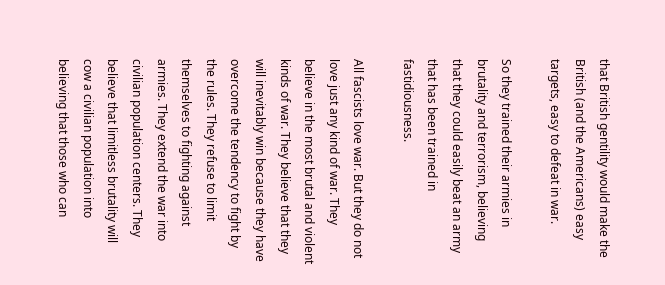that British gentility would make the British (and the Americans) easy targets, easy to defeat in war.

So they trained their armies in brutality and terrorism, believing that they could easily beat an army that has been trained in fastidiousness.

All fascists love war. But they do not love just any kind of war. They believe in the most brutal and violent kinds of war. They believe that they will inevitably win because they have overcome the tendency to fight by the rules. They refuse to limit themselves to fighting against armies. They extend the war into civilian population centers. They believe that limitless brutality will cow a civilian population into believing that those who can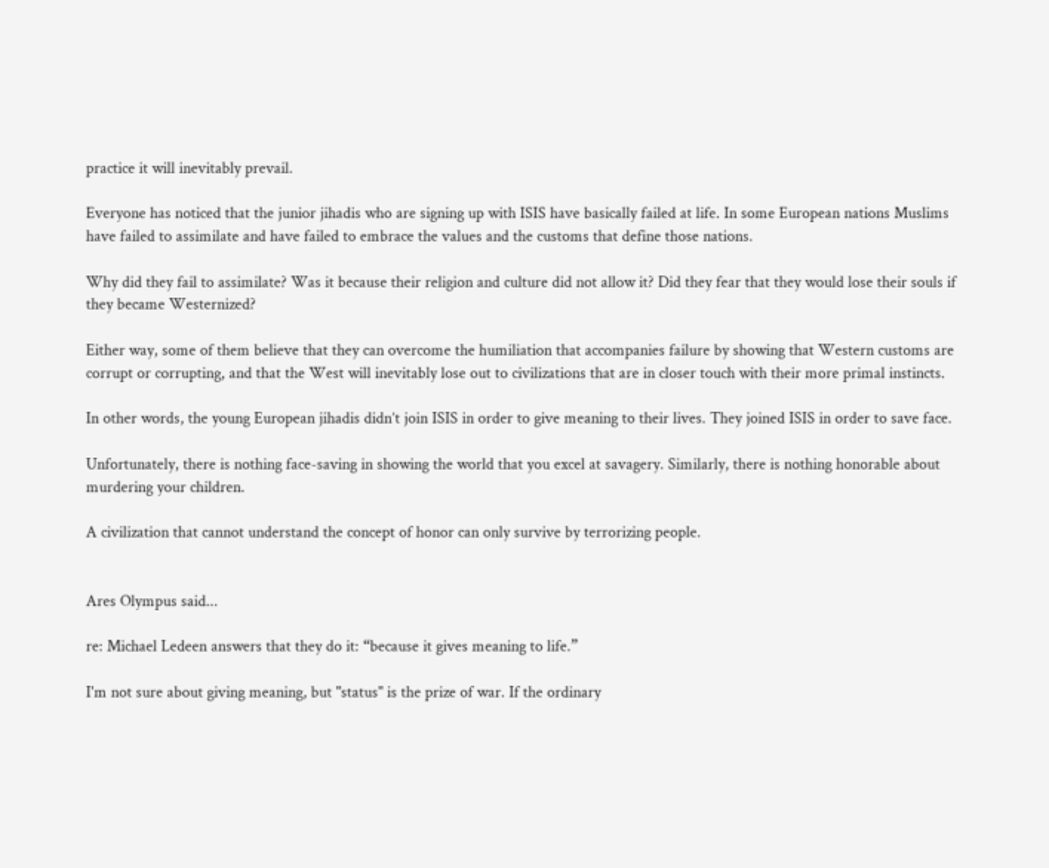practice it will inevitably prevail.

Everyone has noticed that the junior jihadis who are signing up with ISIS have basically failed at life. In some European nations Muslims have failed to assimilate and have failed to embrace the values and the customs that define those nations.

Why did they fail to assimilate? Was it because their religion and culture did not allow it? Did they fear that they would lose their souls if they became Westernized?

Either way, some of them believe that they can overcome the humiliation that accompanies failure by showing that Western customs are corrupt or corrupting, and that the West will inevitably lose out to civilizations that are in closer touch with their more primal instincts.

In other words, the young European jihadis didn’t join ISIS in order to give meaning to their lives. They joined ISIS in order to save face.

Unfortunately, there is nothing face-saving in showing the world that you excel at savagery. Similarly, there is nothing honorable about murdering your children.

A civilization that cannot understand the concept of honor can only survive by terrorizing people.


Ares Olympus said...

re: Michael Ledeen answers that they do it: “because it gives meaning to life.”

I'm not sure about giving meaning, but "status" is the prize of war. If the ordinary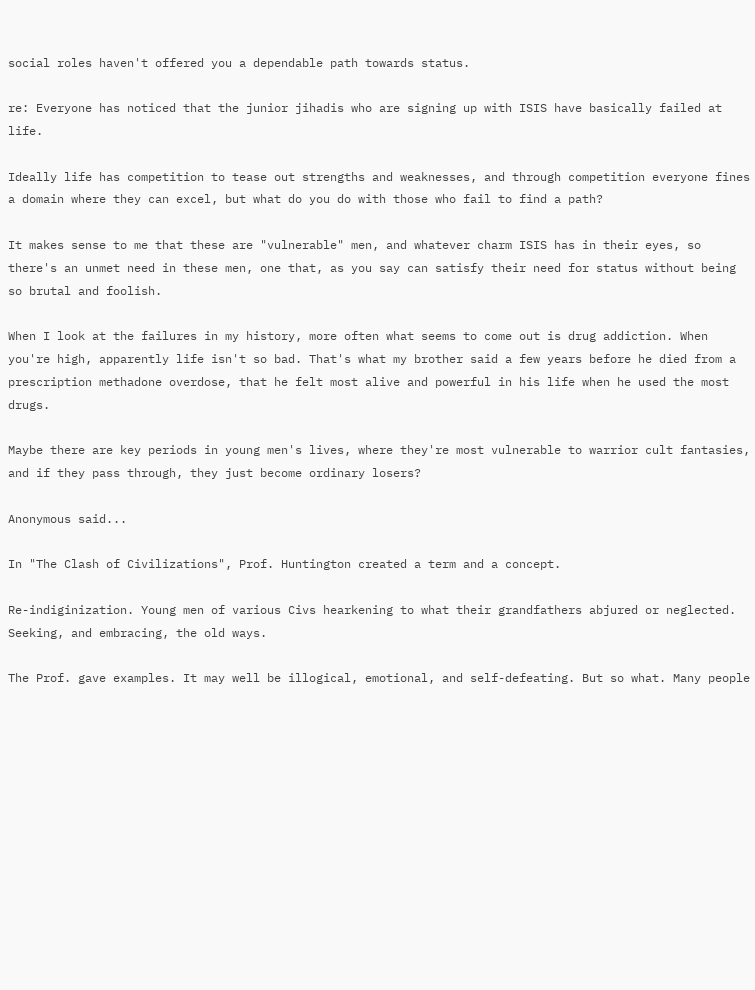social roles haven't offered you a dependable path towards status.

re: Everyone has noticed that the junior jihadis who are signing up with ISIS have basically failed at life.

Ideally life has competition to tease out strengths and weaknesses, and through competition everyone fines a domain where they can excel, but what do you do with those who fail to find a path?

It makes sense to me that these are "vulnerable" men, and whatever charm ISIS has in their eyes, so there's an unmet need in these men, one that, as you say can satisfy their need for status without being so brutal and foolish.

When I look at the failures in my history, more often what seems to come out is drug addiction. When you're high, apparently life isn't so bad. That's what my brother said a few years before he died from a prescription methadone overdose, that he felt most alive and powerful in his life when he used the most drugs.

Maybe there are key periods in young men's lives, where they're most vulnerable to warrior cult fantasies, and if they pass through, they just become ordinary losers?

Anonymous said...

In "The Clash of Civilizations", Prof. Huntington created a term and a concept.

Re-indiginization. Young men of various Civs hearkening to what their grandfathers abjured or neglected. Seeking, and embracing, the old ways.

The Prof. gave examples. It may well be illogical, emotional, and self-defeating. But so what. Many people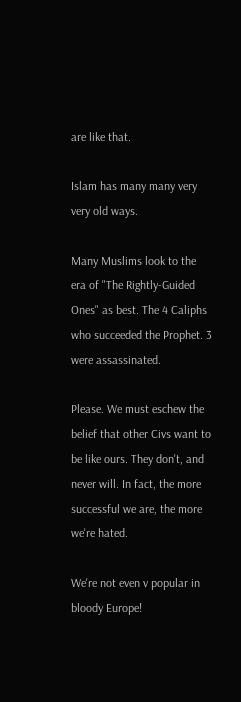are like that.

Islam has many many very very old ways.

Many Muslims look to the era of "The Rightly-Guided Ones" as best. The 4 Caliphs who succeeded the Prophet. 3 were assassinated.

Please. We must eschew the belief that other Civs want to be like ours. They don't, and never will. In fact, the more successful we are, the more we're hated.

We're not even v popular in bloody Europe!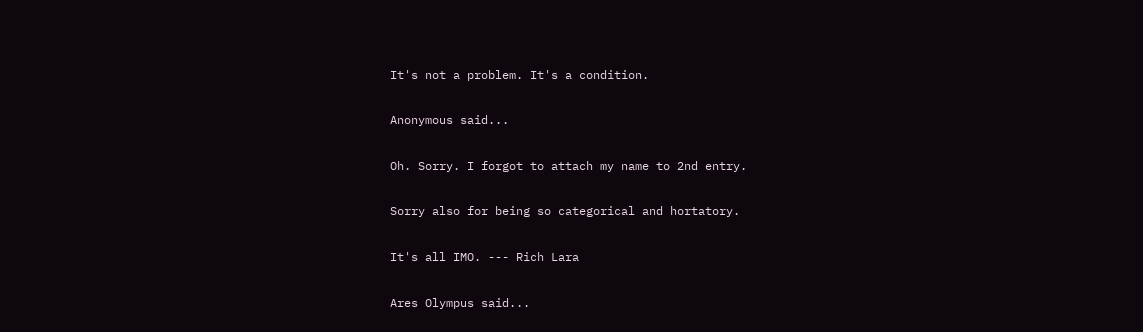It's not a problem. It's a condition.

Anonymous said...

Oh. Sorry. I forgot to attach my name to 2nd entry.

Sorry also for being so categorical and hortatory.

It's all IMO. --- Rich Lara

Ares Olympus said...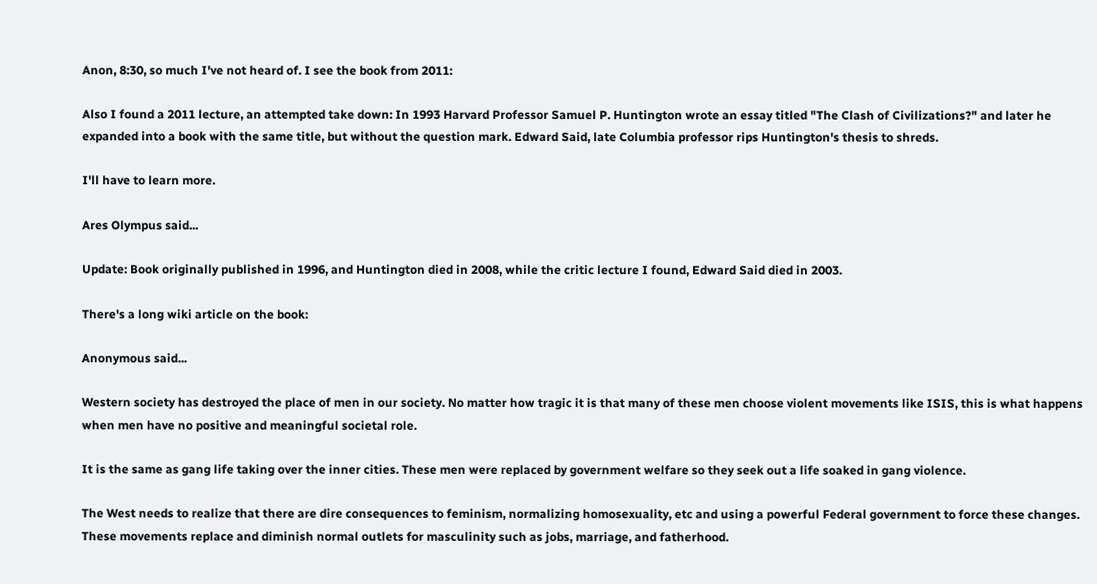Anon, 8:30, so much I've not heard of. I see the book from 2011:

Also I found a 2011 lecture, an attempted take down: In 1993 Harvard Professor Samuel P. Huntington wrote an essay titled "The Clash of Civilizations?" and later he expanded into a book with the same title, but without the question mark. Edward Said, late Columbia professor rips Huntington's thesis to shreds.

I'll have to learn more.

Ares Olympus said...

Update: Book originally published in 1996, and Huntington died in 2008, while the critic lecture I found, Edward Said died in 2003.

There's a long wiki article on the book:

Anonymous said...

Western society has destroyed the place of men in our society. No matter how tragic it is that many of these men choose violent movements like ISIS, this is what happens when men have no positive and meaningful societal role.

It is the same as gang life taking over the inner cities. These men were replaced by government welfare so they seek out a life soaked in gang violence.

The West needs to realize that there are dire consequences to feminism, normalizing homosexuality, etc and using a powerful Federal government to force these changes. These movements replace and diminish normal outlets for masculinity such as jobs, marriage, and fatherhood.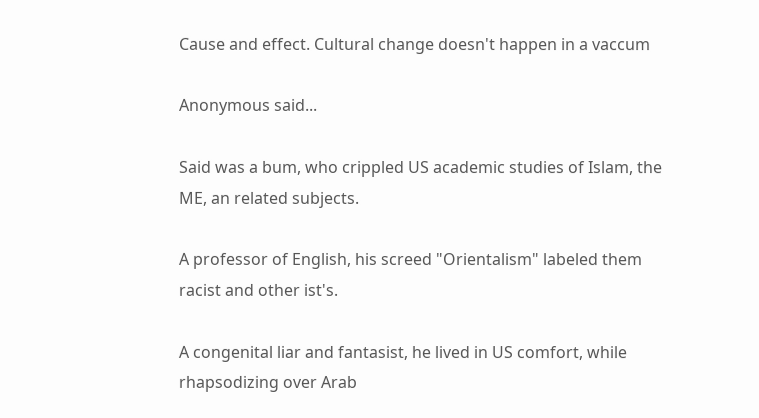Cause and effect. Cultural change doesn't happen in a vaccum

Anonymous said...

Said was a bum, who crippled US academic studies of Islam, the ME, an related subjects.

A professor of English, his screed "Orientalism" labeled them racist and other ist's.

A congenital liar and fantasist, he lived in US comfort, while rhapsodizing over Arab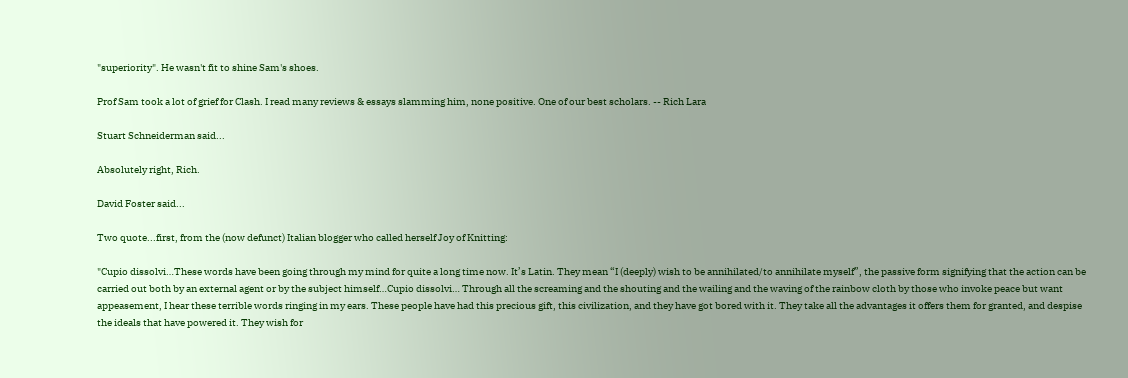"superiority". He wasn't fit to shine Sam's shoes.

Prof Sam took a lot of grief for Clash. I read many reviews & essays slamming him, none positive. One of our best scholars. -- Rich Lara

Stuart Schneiderman said...

Absolutely right, Rich.

David Foster said...

Two quote...first, from the (now defunct) Italian blogger who called herself Joy of Knitting:

"Cupio dissolvi…These words have been going through my mind for quite a long time now. It’s Latin. They mean “I (deeply) wish to be annihilated/to annihilate myself”, the passive form signifying that the action can be carried out both by an external agent or by the subject himself…Cupio dissolvi… Through all the screaming and the shouting and the wailing and the waving of the rainbow cloth by those who invoke peace but want appeasement, I hear these terrible words ringing in my ears. These people have had this precious gift, this civilization, and they have got bored with it. They take all the advantages it offers them for granted, and despise the ideals that have powered it. They wish for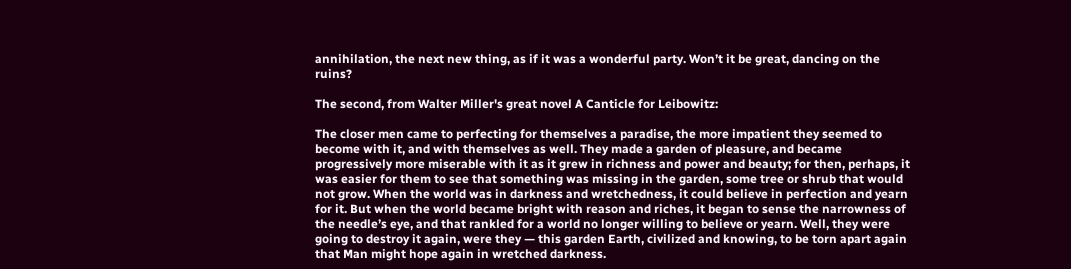annihilation, the next new thing, as if it was a wonderful party. Won’t it be great, dancing on the ruins?

The second, from Walter Miller's great novel A Canticle for Leibowitz:

The closer men came to perfecting for themselves a paradise, the more impatient they seemed to become with it, and with themselves as well. They made a garden of pleasure, and became progressively more miserable with it as it grew in richness and power and beauty; for then, perhaps, it was easier for them to see that something was missing in the garden, some tree or shrub that would not grow. When the world was in darkness and wretchedness, it could believe in perfection and yearn for it. But when the world became bright with reason and riches, it began to sense the narrowness of the needle’s eye, and that rankled for a world no longer willing to believe or yearn. Well, they were going to destroy it again, were they — this garden Earth, civilized and knowing, to be torn apart again that Man might hope again in wretched darkness.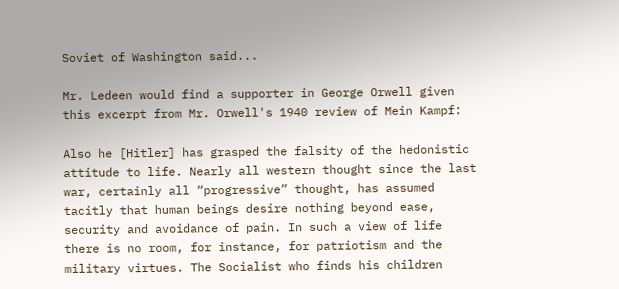Soviet of Washington said...

Mr. Ledeen would find a supporter in George Orwell given this excerpt from Mr. Orwell's 1940 review of Mein Kampf:

Also he [Hitler] has grasped the falsity of the hedonistic attitude to life. Nearly all western thought since the last war, certainly all “progressive” thought, has assumed tacitly that human beings desire nothing beyond ease, security and avoidance of pain. In such a view of life there is no room, for instance, for patriotism and the military virtues. The Socialist who finds his children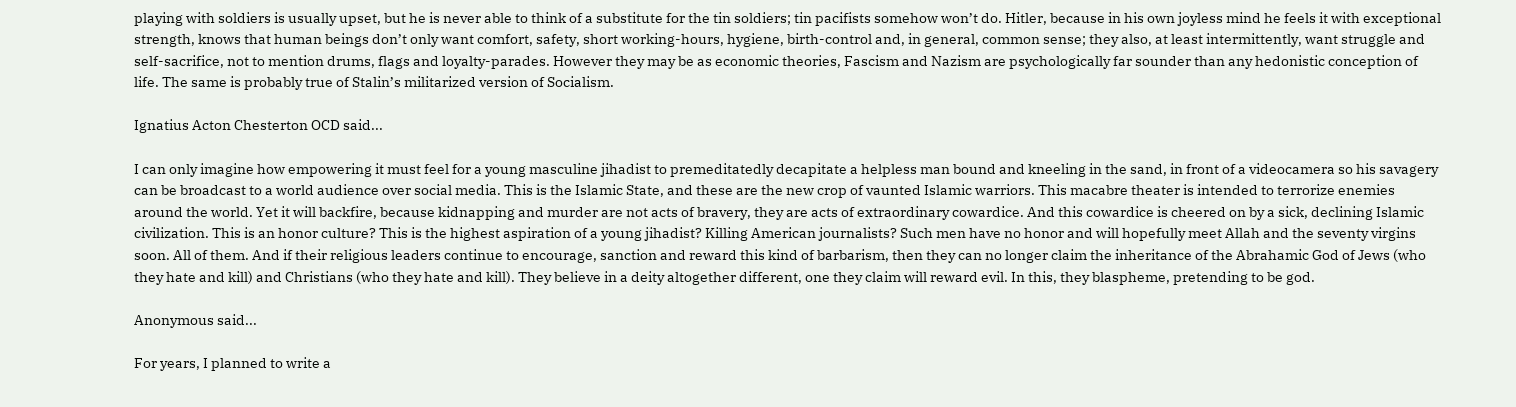playing with soldiers is usually upset, but he is never able to think of a substitute for the tin soldiers; tin pacifists somehow won’t do. Hitler, because in his own joyless mind he feels it with exceptional strength, knows that human beings don’t only want comfort, safety, short working-hours, hygiene, birth-control and, in general, common sense; they also, at least intermittently, want struggle and self-sacrifice, not to mention drums, flags and loyalty-parades. However they may be as economic theories, Fascism and Nazism are psychologically far sounder than any hedonistic conception of life. The same is probably true of Stalin’s militarized version of Socialism.

Ignatius Acton Chesterton OCD said...

I can only imagine how empowering it must feel for a young masculine jihadist to premeditatedly decapitate a helpless man bound and kneeling in the sand, in front of a videocamera so his savagery can be broadcast to a world audience over social media. This is the Islamic State, and these are the new crop of vaunted Islamic warriors. This macabre theater is intended to terrorize enemies around the world. Yet it will backfire, because kidnapping and murder are not acts of bravery, they are acts of extraordinary cowardice. And this cowardice is cheered on by a sick, declining Islamic civilization. This is an honor culture? This is the highest aspiration of a young jihadist? Killing American journalists? Such men have no honor and will hopefully meet Allah and the seventy virgins soon. All of them. And if their religious leaders continue to encourage, sanction and reward this kind of barbarism, then they can no longer claim the inheritance of the Abrahamic God of Jews (who they hate and kill) and Christians (who they hate and kill). They believe in a deity altogether different, one they claim will reward evil. In this, they blaspheme, pretending to be god.

Anonymous said...

For years, I planned to write a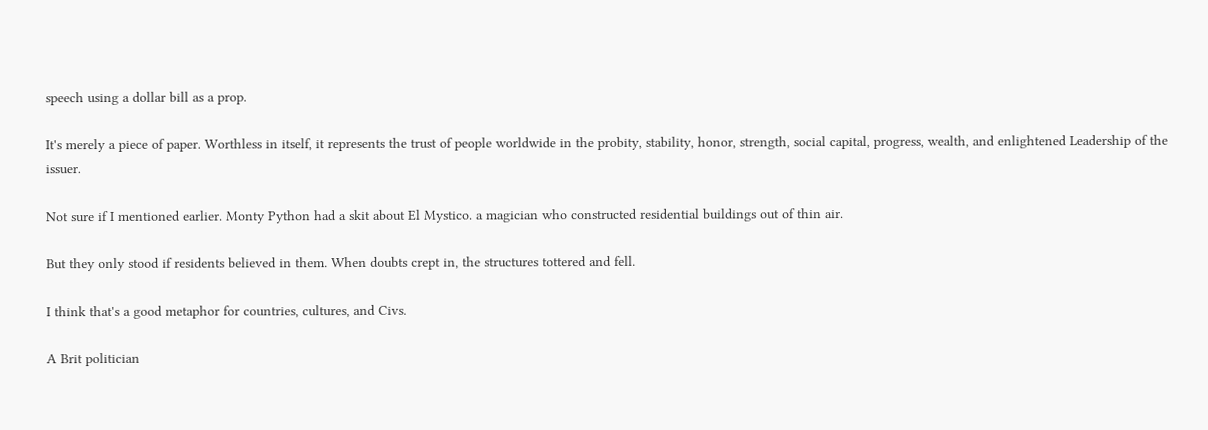speech using a dollar bill as a prop.

It's merely a piece of paper. Worthless in itself, it represents the trust of people worldwide in the probity, stability, honor, strength, social capital, progress, wealth, and enlightened Leadership of the issuer.

Not sure if I mentioned earlier. Monty Python had a skit about El Mystico. a magician who constructed residential buildings out of thin air.

But they only stood if residents believed in them. When doubts crept in, the structures tottered and fell.

I think that's a good metaphor for countries, cultures, and Civs.

A Brit politician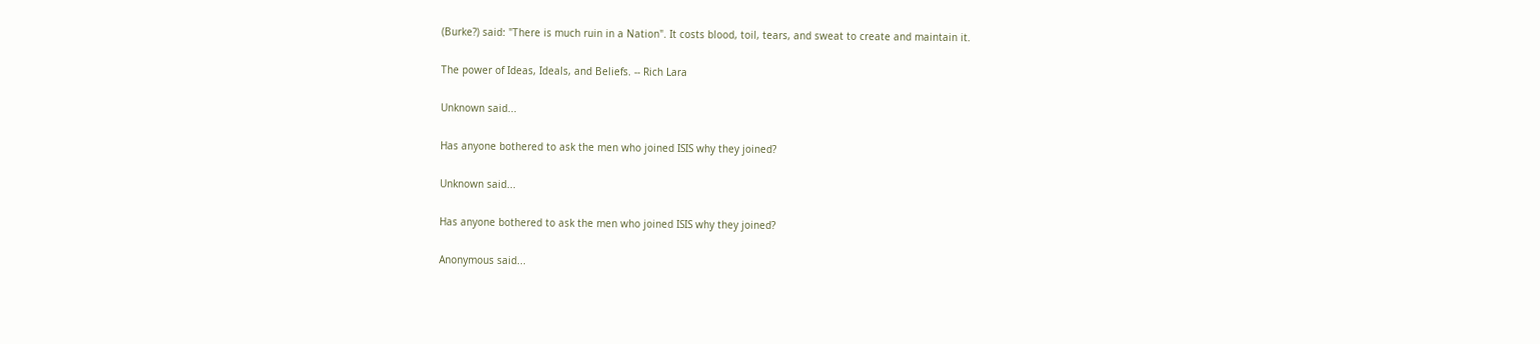(Burke?) said: "There is much ruin in a Nation". It costs blood, toil, tears, and sweat to create and maintain it.

The power of Ideas, Ideals, and Beliefs. -- Rich Lara

Unknown said...

Has anyone bothered to ask the men who joined ISIS why they joined?

Unknown said...

Has anyone bothered to ask the men who joined ISIS why they joined?

Anonymous said...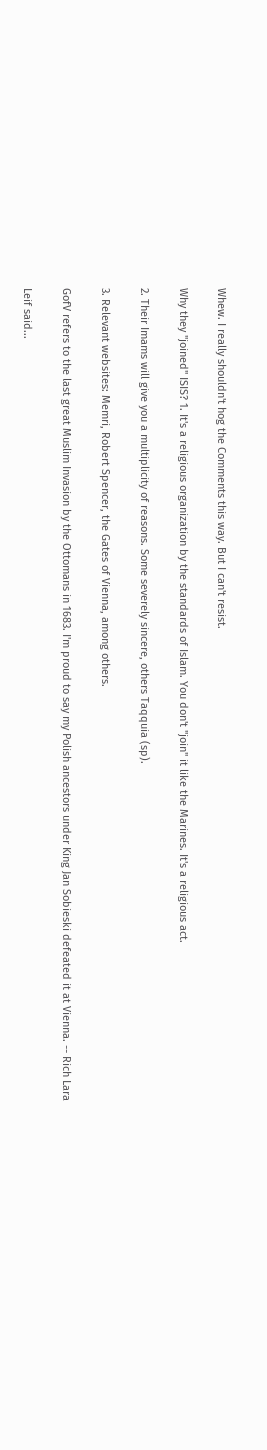Whew. I really shouldn't hog the Comments this way. But I can't resist.

Why they "joined" ISIS? 1. It's a religious organization by the standards of Islam. You don't "join" it like the Marines. It's a religious act.

2. Their Imams will give you a multiplicity of reasons. Some severely sincere, others Taqquia (sp).

3. Relevant websites: Memri, Robert Spencer, the Gates of Vienna, among others.

GofV refers to the last great Muslim Invasion by the Ottomans in 1683. I'm proud to say my Polish ancestors under King Jan Sobieski defeated it at Vienna. -- Rich Lara

Leif said...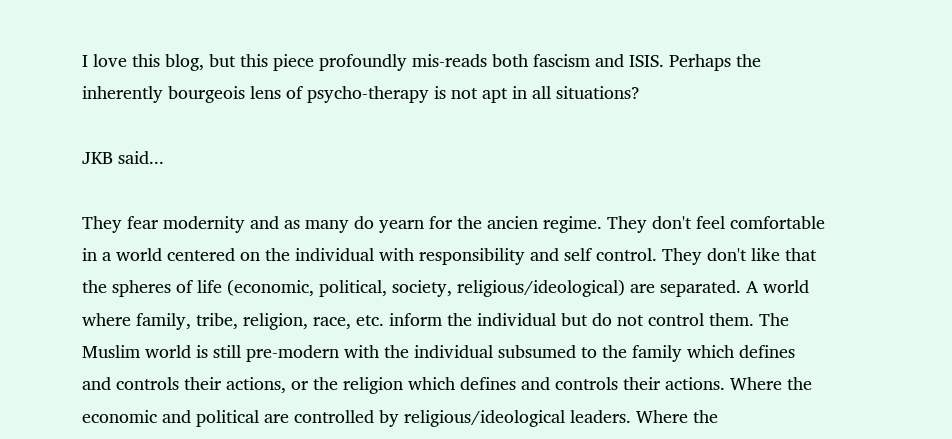I love this blog, but this piece profoundly mis-reads both fascism and ISIS. Perhaps the inherently bourgeois lens of psycho-therapy is not apt in all situations?

JKB said...

They fear modernity and as many do yearn for the ancien regime. They don't feel comfortable in a world centered on the individual with responsibility and self control. They don't like that the spheres of life (economic, political, society, religious/ideological) are separated. A world where family, tribe, religion, race, etc. inform the individual but do not control them. The Muslim world is still pre-modern with the individual subsumed to the family which defines and controls their actions, or the religion which defines and controls their actions. Where the economic and political are controlled by religious/ideological leaders. Where the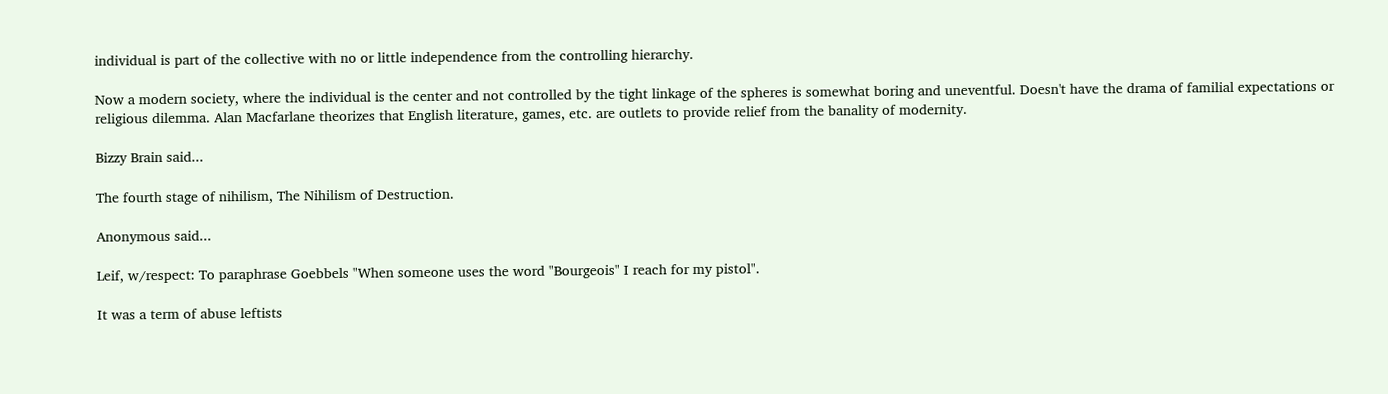individual is part of the collective with no or little independence from the controlling hierarchy.

Now a modern society, where the individual is the center and not controlled by the tight linkage of the spheres is somewhat boring and uneventful. Doesn't have the drama of familial expectations or religious dilemma. Alan Macfarlane theorizes that English literature, games, etc. are outlets to provide relief from the banality of modernity.

Bizzy Brain said...

The fourth stage of nihilism, The Nihilism of Destruction.

Anonymous said...

Leif, w/respect: To paraphrase Goebbels "When someone uses the word "Bourgeois" I reach for my pistol".

It was a term of abuse leftists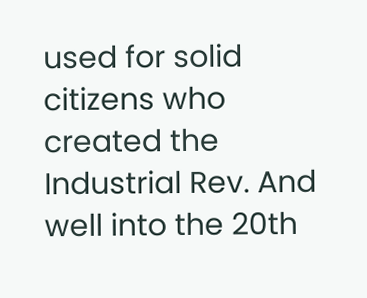used for solid citizens who created the Industrial Rev. And well into the 20th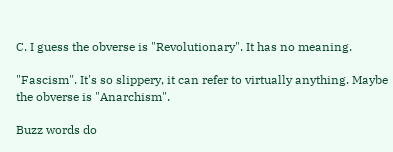C. I guess the obverse is "Revolutionary". It has no meaning.

"Fascism". It's so slippery, it can refer to virtually anything. Maybe the obverse is "Anarchism".

Buzz words do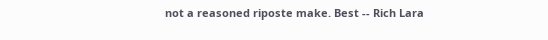not a reasoned riposte make. Best -- Rich Lara